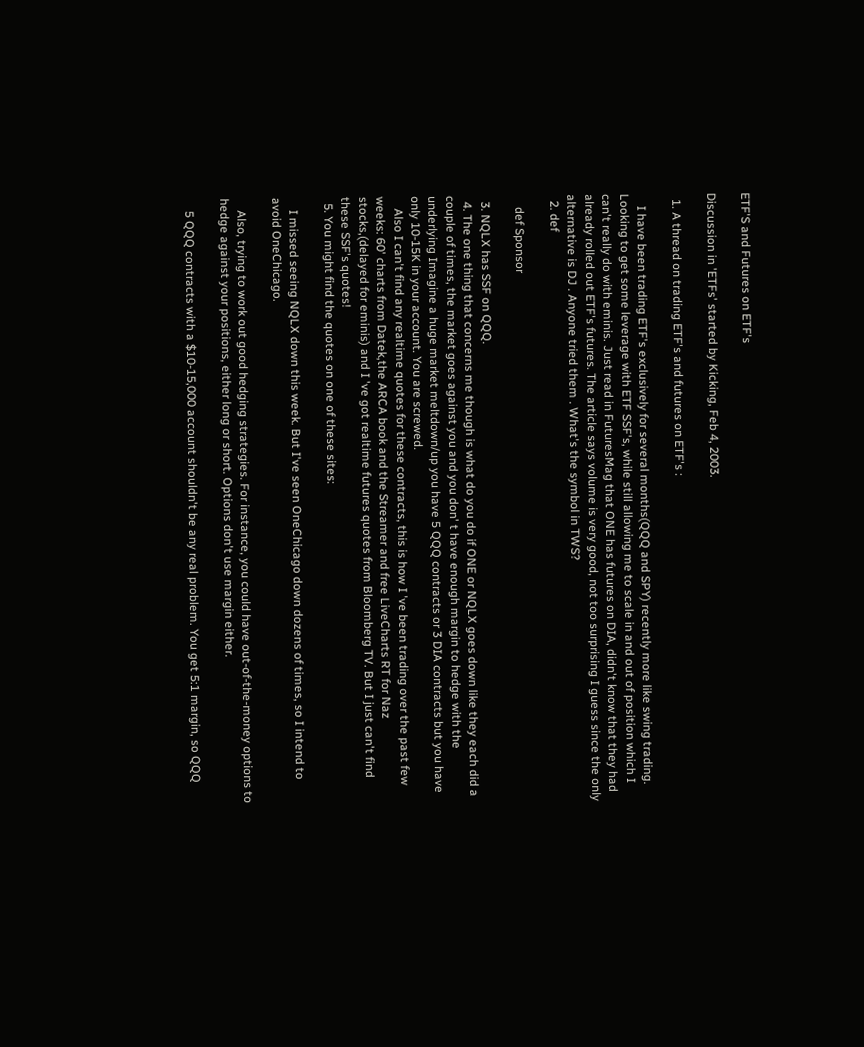ETF'S and Futures on ETF's

Discussion in 'ETFs' started by Kicking, Feb 4, 2003.

  1. A thread on trading ETF's and futures on ETF's :

    I have been trading ETF's exclusively for several months(QQQ and SPY) recently more like swing trading. Looking to get some leverage with ETF SSF's, while still allowing me to scale in and out of position which I can't really do with eminis. Just read in FuturesMag that ONE has futures on DIA, didn't know that they had already rolled out ETF's futures. The article says volume is very good, not too surprising I guess since the only alternative is DJ . Anyone tried them . What's the symbol in TWS?
  2. def

    def Sponsor

  3. NQLX has SSF on QQQ.
  4. The one thing that concerns me though is what do you do if ONE or NQLX goes down like they each did a couple of times, the market goes against you and you don' t have enough margin to hedge with the underlying Imagine a huge market meltdown/up you have 5 QQQ contracts or 3 DIA contracts but you have only 10-15K in your account. You are screwed.
    Also I can't find any realtime quotes for these contracts, this is how I 've been trading over the past few weeks: 60' charts from Datek,the ARCA book and the Streamer and free LiveCharts RT for Naz stocks,(delayed for eminis) and I 've got realtime futures quotes from Bloomberg TV. But I just can't find these SSF's quotes!
  5. You might find the quotes on one of these sites:

    I missed seeing NQLX down this week. But I've seen OneChicago down dozens of times, so I intend to avoid OneChicago.

    Also, trying to work out good hedging strategies. For instance, you could have out-of-the-money options to hedge against your positions, either long or short. Options don't use margin either.

    5 QQQ contracts with a $10-15,000 account shouldn't be any real problem. You get 5:1 margin, so QQQ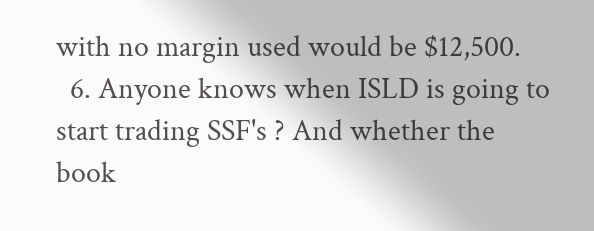with no margin used would be $12,500.
  6. Anyone knows when ISLD is going to start trading SSF's ? And whether the book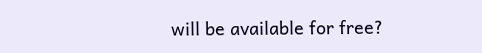will be available for free?